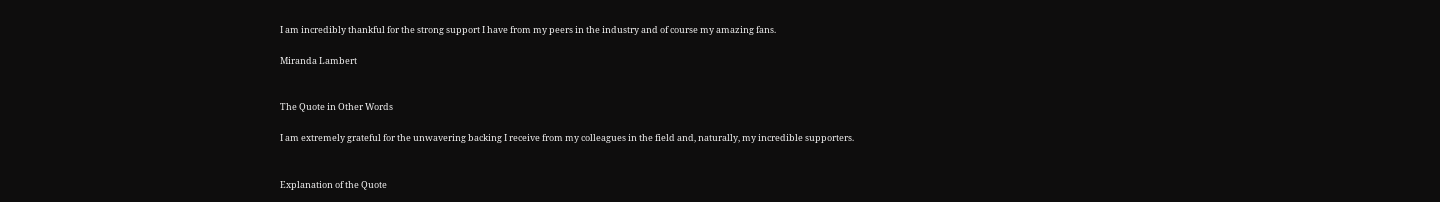I am incredibly thankful for the strong support I have from my peers in the industry and of course my amazing fans.

Miranda Lambert


The Quote in Other Words

I am extremely grateful for the unwavering backing I receive from my colleagues in the field and, naturally, my incredible supporters.


Explanation of the Quote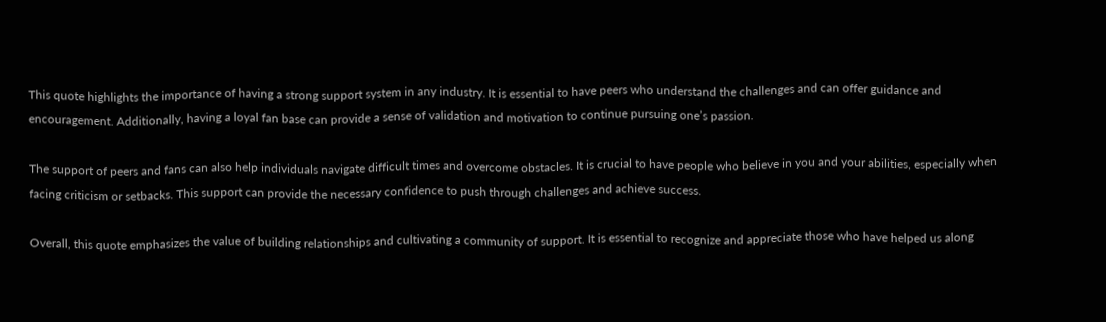This quote highlights the importance of having a strong support system in any industry. It is essential to have peers who understand the challenges and can offer guidance and encouragement. Additionally, having a loyal fan base can provide a sense of validation and motivation to continue pursuing one’s passion.

The support of peers and fans can also help individuals navigate difficult times and overcome obstacles. It is crucial to have people who believe in you and your abilities, especially when facing criticism or setbacks. This support can provide the necessary confidence to push through challenges and achieve success.

Overall, this quote emphasizes the value of building relationships and cultivating a community of support. It is essential to recognize and appreciate those who have helped us along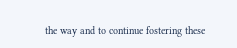the way and to continue fostering these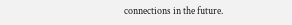connections in the future.